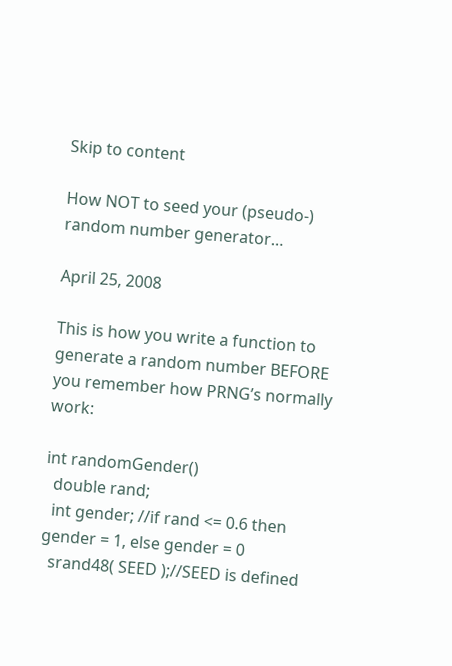Skip to content

How NOT to seed your (pseudo-) random number generator…

April 25, 2008

This is how you write a function to generate a random number BEFORE you remember how PRNG’s normally work:

int randomGender()
  double rand;
  int gender; //if rand <= 0.6 then gender = 1, else gender = 0
  srand48( SEED );//SEED is defined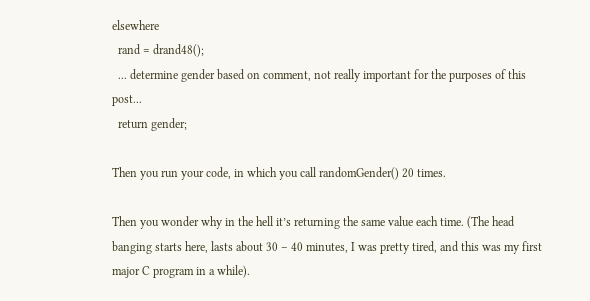elsewhere
  rand = drand48();
  ... determine gender based on comment, not really important for the purposes of this post...
  return gender;

Then you run your code, in which you call randomGender() 20 times.

Then you wonder why in the hell it’s returning the same value each time. (The head banging starts here, lasts about 30 – 40 minutes, I was pretty tired, and this was my first major C program in a while).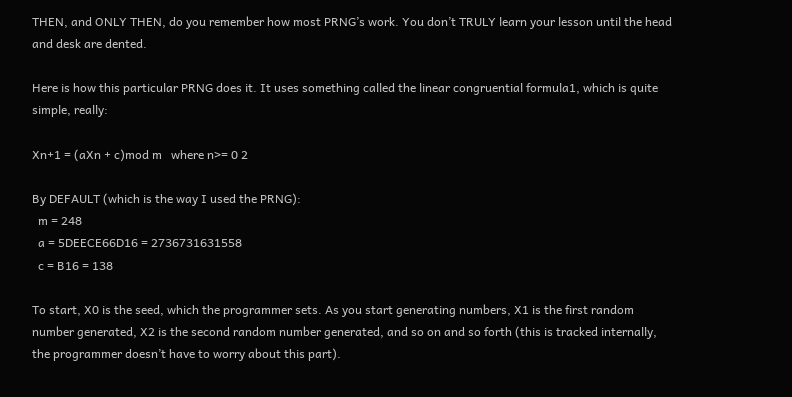THEN, and ONLY THEN, do you remember how most PRNG’s work. You don’t TRULY learn your lesson until the head and desk are dented.

Here is how this particular PRNG does it. It uses something called the linear congruential formula1, which is quite simple, really:

Xn+1 = (aXn + c)mod m   where n>= 0 2

By DEFAULT (which is the way I used the PRNG):
  m = 248
  a = 5DEECE66D16 = 2736731631558
  c = B16 = 138

To start, X0 is the seed, which the programmer sets. As you start generating numbers, X1 is the first random number generated, X2 is the second random number generated, and so on and so forth (this is tracked internally, the programmer doesn’t have to worry about this part).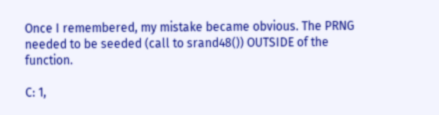Once I remembered, my mistake became obvious. The PRNG needed to be seeded (call to srand48()) OUTSIDE of the function.

C: 1,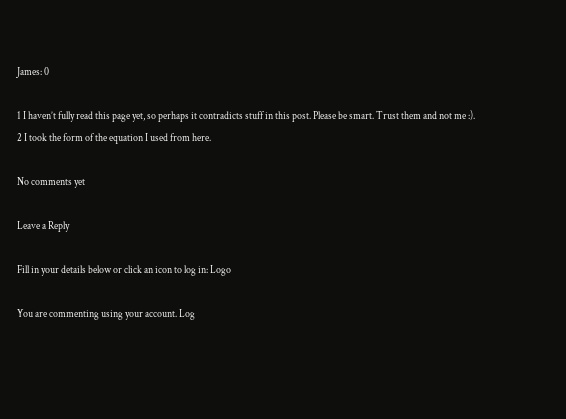James: 0

1 I haven’t fully read this page yet, so perhaps it contradicts stuff in this post. Please be smart. Trust them and not me :).
2 I took the form of the equation I used from here.

No comments yet

Leave a Reply

Fill in your details below or click an icon to log in: Logo

You are commenting using your account. Log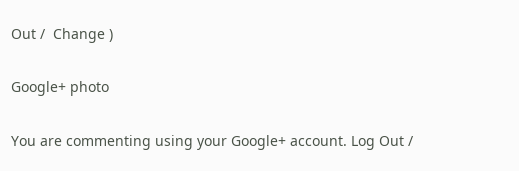Out /  Change )

Google+ photo

You are commenting using your Google+ account. Log Out /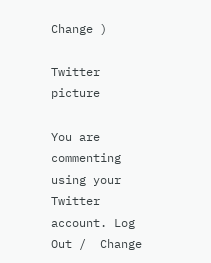Change )

Twitter picture

You are commenting using your Twitter account. Log Out /  Change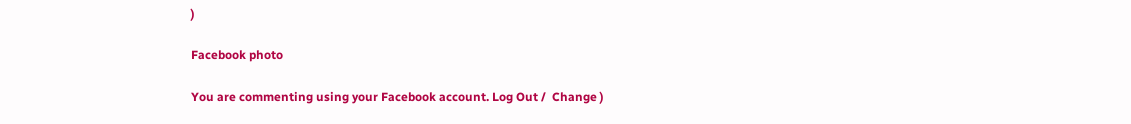)

Facebook photo

You are commenting using your Facebook account. Log Out /  Change )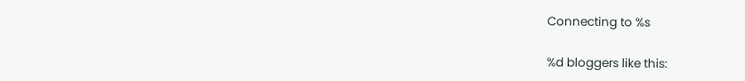Connecting to %s

%d bloggers like this: